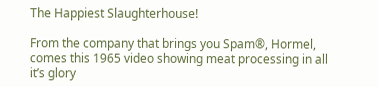The Happiest Slaughterhouse!

From the company that brings you Spam®, Hormel, comes this 1965 video showing meat processing in all it’s glory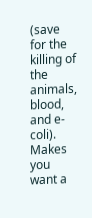(save for the killing of the animals, blood, and e-coli). Makes you want a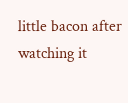little bacon after watching it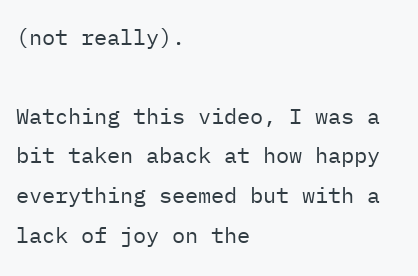(not really).

Watching this video, I was a bit taken aback at how happy everything seemed but with a lack of joy on the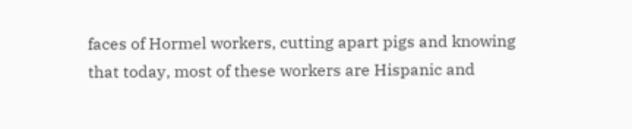faces of Hormel workers, cutting apart pigs and knowing that today, most of these workers are Hispanic and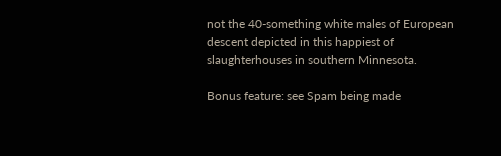not the 40-something white males of European descent depicted in this happiest of slaughterhouses in southern Minnesota.

Bonus feature: see Spam being made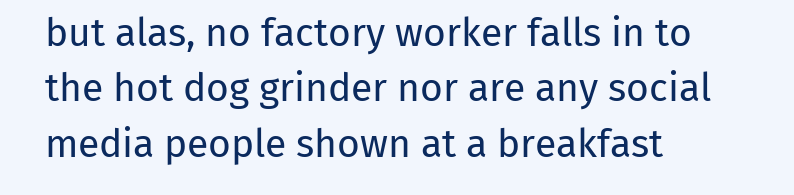but alas, no factory worker falls in to the hot dog grinder nor are any social media people shown at a breakfast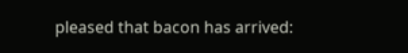pleased that bacon has arrived: